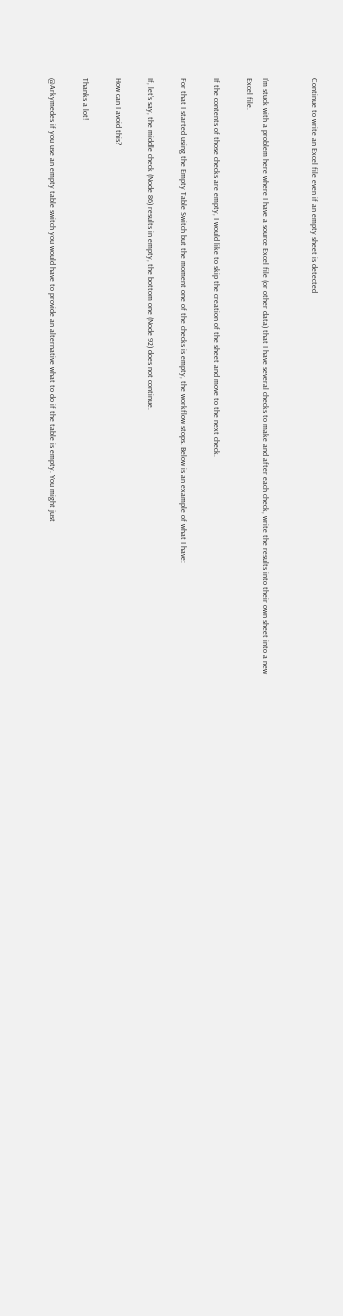Continue to write an Excel file even if an empty sheet is detected


I’m stuck with a problem here where I have a source Excel file (or other data) that I have several checks to make and after each check, write the results into their own sheet into a new Excel file.

If the contents of those checks are empty, I would like to skip the creation of the sheet and move to the next check.

For that I started using the Empty Table Switch but the moment one of the checks is empty, the workflow stops. Below is an example of what I have:

If, let’s say, the middle check (Node 86) results in empty, the bottom one (Node 92) does not continue.

How can I avoid this?

Thanks a lot!

@Arkymedes if you use an empty table switch you would have to provide an alternative what to do if the table is empty. You might just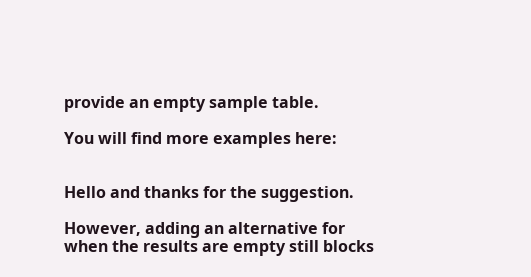provide an empty sample table.

You will find more examples here:


Hello and thanks for the suggestion.

However, adding an alternative for when the results are empty still blocks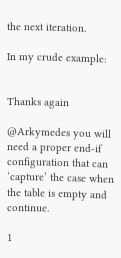the next iteration.

In my crude example:


Thanks again

@Arkymedes you will need a proper end-if configuration that can ‘capture’ the case when the table is empty and continue.

1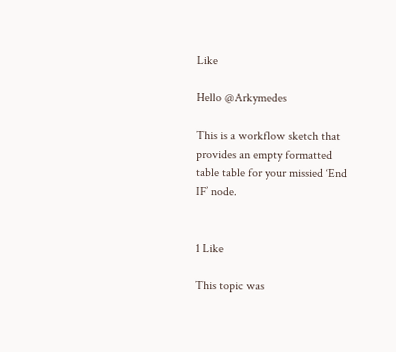Like

Hello @Arkymedes

This is a workflow sketch that provides an empty formatted table table for your missied ‘End IF’ node.


1 Like

This topic was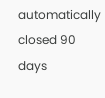automatically closed 90 days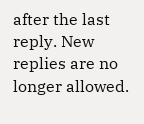after the last reply. New replies are no longer allowed.